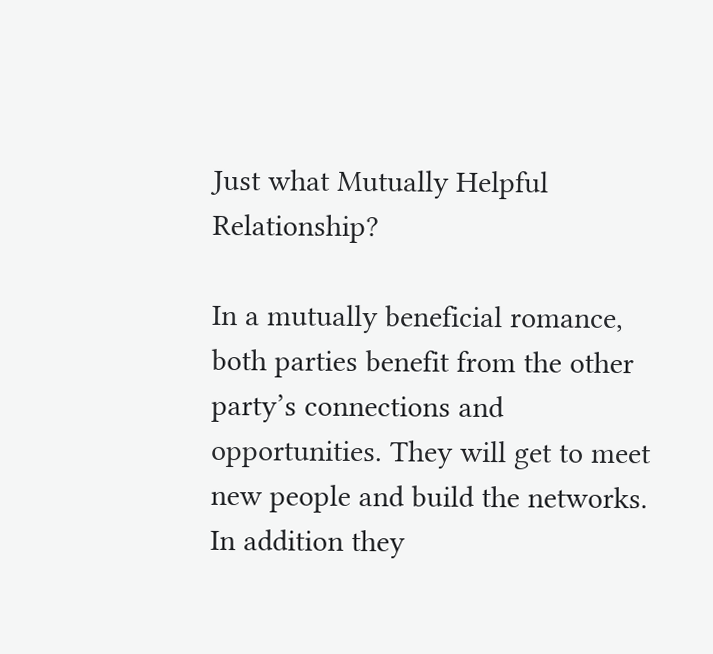Just what Mutually Helpful Relationship?

In a mutually beneficial romance, both parties benefit from the other party’s connections and opportunities. They will get to meet new people and build the networks. In addition they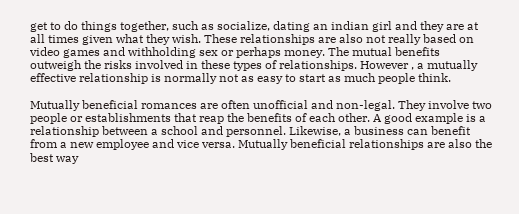get to do things together, such as socialize, dating an indian girl and they are at all times given what they wish. These relationships are also not really based on video games and withholding sex or perhaps money. The mutual benefits outweigh the risks involved in these types of relationships. However , a mutually effective relationship is normally not as easy to start as much people think.

Mutually beneficial romances are often unofficial and non-legal. They involve two people or establishments that reap the benefits of each other. A good example is a relationship between a school and personnel. Likewise, a business can benefit from a new employee and vice versa. Mutually beneficial relationships are also the best way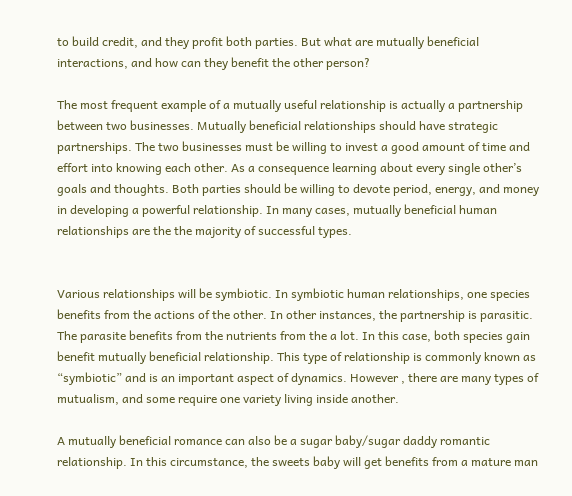to build credit, and they profit both parties. But what are mutually beneficial interactions, and how can they benefit the other person?

The most frequent example of a mutually useful relationship is actually a partnership between two businesses. Mutually beneficial relationships should have strategic partnerships. The two businesses must be willing to invest a good amount of time and effort into knowing each other. As a consequence learning about every single other’s goals and thoughts. Both parties should be willing to devote period, energy, and money in developing a powerful relationship. In many cases, mutually beneficial human relationships are the the majority of successful types.


Various relationships will be symbiotic. In symbiotic human relationships, one species benefits from the actions of the other. In other instances, the partnership is parasitic. The parasite benefits from the nutrients from the a lot. In this case, both species gain benefit mutually beneficial relationship. This type of relationship is commonly known as “symbiotic” and is an important aspect of dynamics. However , there are many types of mutualism, and some require one variety living inside another.

A mutually beneficial romance can also be a sugar baby/sugar daddy romantic relationship. In this circumstance, the sweets baby will get benefits from a mature man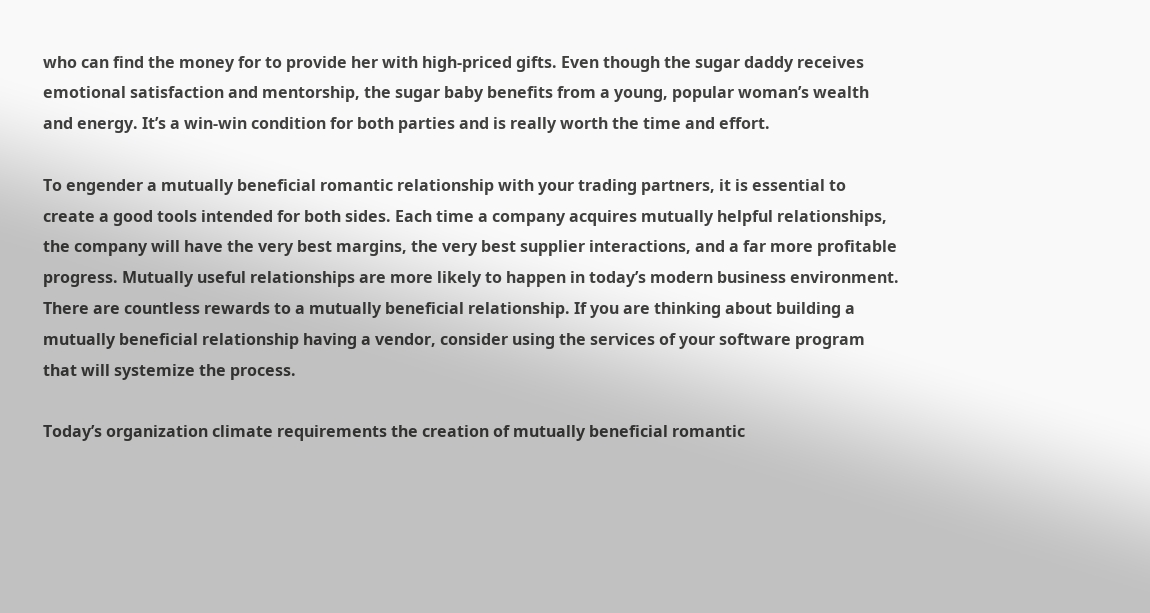who can find the money for to provide her with high-priced gifts. Even though the sugar daddy receives emotional satisfaction and mentorship, the sugar baby benefits from a young, popular woman’s wealth and energy. It’s a win-win condition for both parties and is really worth the time and effort.

To engender a mutually beneficial romantic relationship with your trading partners, it is essential to create a good tools intended for both sides. Each time a company acquires mutually helpful relationships, the company will have the very best margins, the very best supplier interactions, and a far more profitable progress. Mutually useful relationships are more likely to happen in today’s modern business environment. There are countless rewards to a mutually beneficial relationship. If you are thinking about building a mutually beneficial relationship having a vendor, consider using the services of your software program that will systemize the process.

Today’s organization climate requirements the creation of mutually beneficial romantic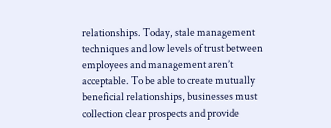relationships. Today, stale management techniques and low levels of trust between employees and management aren’t acceptable. To be able to create mutually beneficial relationships, businesses must collection clear prospects and provide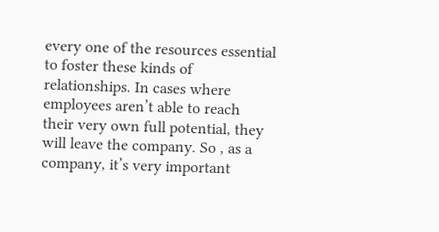every one of the resources essential to foster these kinds of relationships. In cases where employees aren’t able to reach their very own full potential, they will leave the company. So , as a company, it’s very important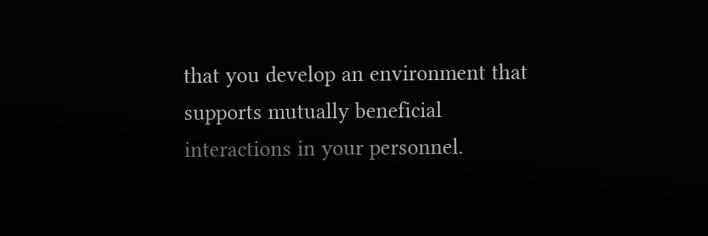that you develop an environment that supports mutually beneficial interactions in your personnel.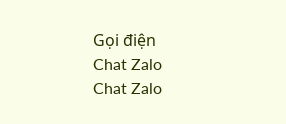Gọi điện
Chat Zalo
Chat Zalo